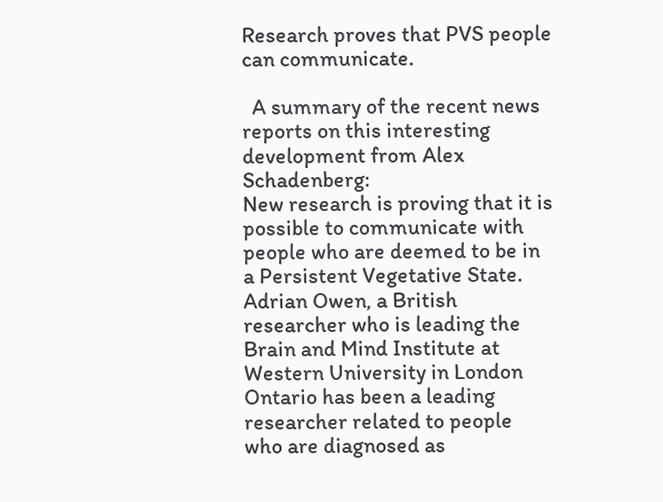Research proves that PVS people can communicate.

  A summary of the recent news reports on this interesting development from Alex Schadenberg:
New research is proving that it is possible to communicate with people who are deemed to be in a Persistent Vegetative State.
Adrian Owen, a British researcher who is leading the Brain and Mind Institute at Western University in London Ontario has been a leading researcher related to people who are diagnosed as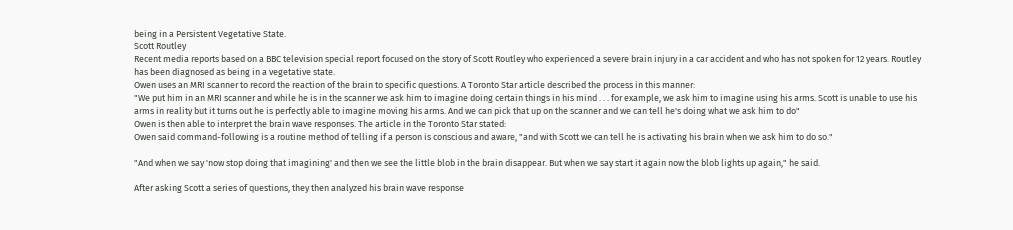being in a Persistent Vegetative State.
Scott Routley
Recent media reports based on a BBC television special report focused on the story of Scott Routley who experienced a severe brain injury in a car accident and who has not spoken for 12 years. Routley has been diagnosed as being in a vegetative state.
Owen uses an MRI scanner to record the reaction of the brain to specific questions. A Toronto Star article described the process in this manner:
"We put him in an MRI scanner and while he is in the scanner we ask him to imagine doing certain things in his mind . . . for example, we ask him to imagine using his arms. Scott is unable to use his arms in reality but it turns out he is perfectly able to imagine moving his arms. And we can pick that up on the scanner and we can tell he's doing what we ask him to do"
Owen is then able to interpret the brain wave responses. The article in the Toronto Star stated:
Owen said command-following is a routine method of telling if a person is conscious and aware, "and with Scott we can tell he is activating his brain when we ask him to do so."

"And when we say 'now stop doing that imagining' and then we see the little blob in the brain disappear. But when we say start it again now the blob lights up again," he said.

After asking Scott a series of questions, they then analyzed his brain wave response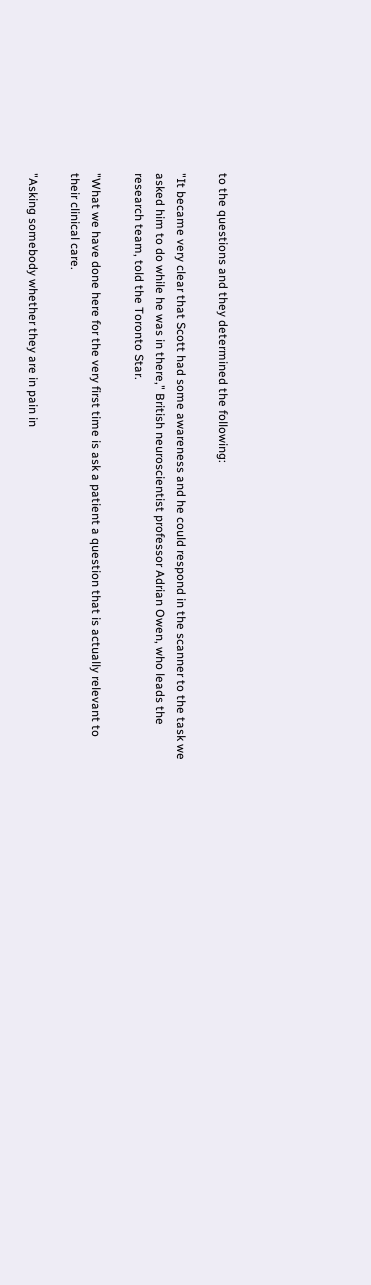to the questions and they determined the following:

"It became very clear that Scott had some awareness and he could respond in the scanner to the task we asked him to do while he was in there," British neuroscientist professor Adrian Owen, who leads the research team, told the Toronto Star.

"What we have done here for the very first time is ask a patient a question that is actually relevant to their clinical care.

"Asking somebody whether they are in pain in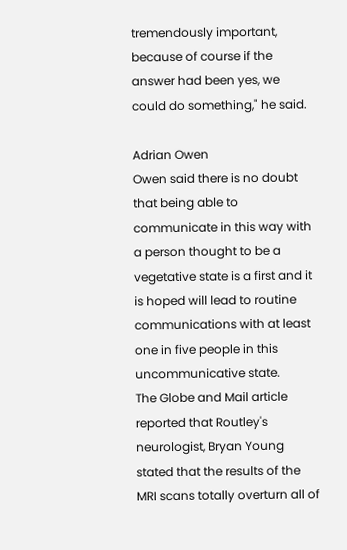tremendously important, because of course if the answer had been yes, we could do something," he said.

Adrian Owen
Owen said there is no doubt that being able to communicate in this way with a person thought to be a vegetative state is a first and it is hoped will lead to routine communications with at least one in five people in this uncommunicative state.
The Globe and Mail article reported that Routley's neurologist, Bryan Young stated that the results of the MRI scans totally overturn all of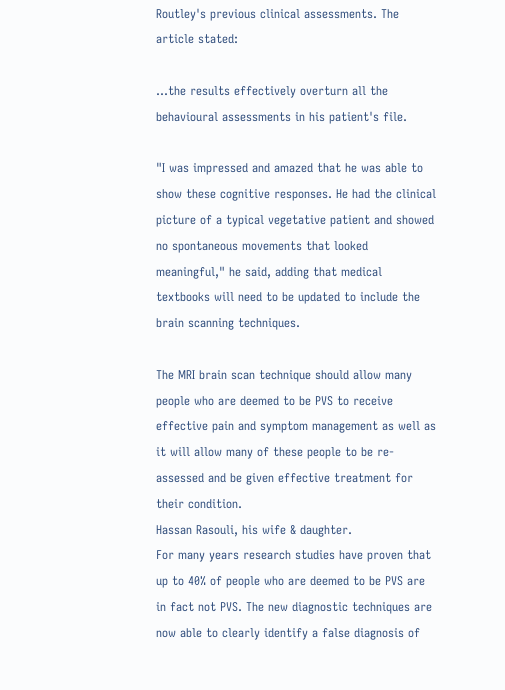Routley's previous clinical assessments. The article stated:

...the results effectively overturn all the behavioural assessments in his patient's file.

"I was impressed and amazed that he was able to show these cognitive responses. He had the clinical picture of a typical vegetative patient and showed no spontaneous movements that looked meaningful," he said, adding that medical textbooks will need to be updated to include the brain scanning techniques.

The MRI brain scan technique should allow many people who are deemed to be PVS to receive effective pain and symptom management as well as it will allow many of these people to be re-assessed and be given effective treatment for their condition.
Hassan Rasouli, his wife & daughter.
For many years research studies have proven that up to 40% of people who are deemed to be PVS are in fact not PVS. The new diagnostic techniques are now able to clearly identify a false diagnosis of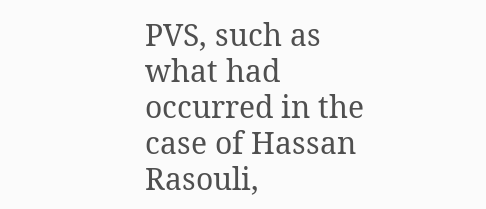PVS, such as what had occurred in the case of Hassan Rasouli,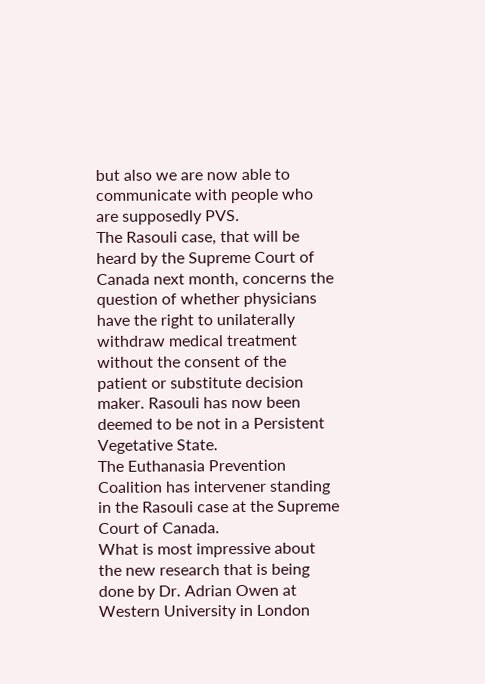but also we are now able to communicate with people who are supposedly PVS.
The Rasouli case, that will be heard by the Supreme Court of Canada next month, concerns the question of whether physicians have the right to unilaterally withdraw medical treatment without the consent of the patient or substitute decision maker. Rasouli has now been deemed to be not in a Persistent Vegetative State.
The Euthanasia Prevention Coalition has intervener standing in the Rasouli case at the Supreme Court of Canada.
What is most impressive about the new research that is being done by Dr. Adrian Owen at Western University in London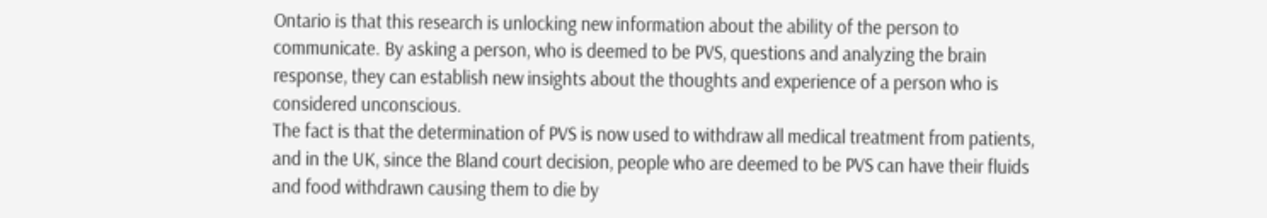Ontario is that this research is unlocking new information about the ability of the person to communicate. By asking a person, who is deemed to be PVS, questions and analyzing the brain response, they can establish new insights about the thoughts and experience of a person who is considered unconscious.
The fact is that the determination of PVS is now used to withdraw all medical treatment from patients, and in the UK, since the Bland court decision, people who are deemed to be PVS can have their fluids and food withdrawn causing them to die by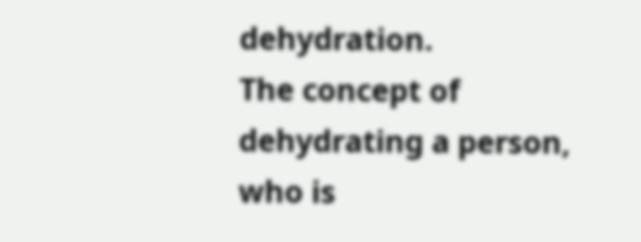dehydration.
The concept of dehydrating a person, who is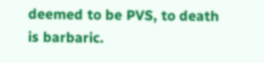deemed to be PVS, to death is barbaric.